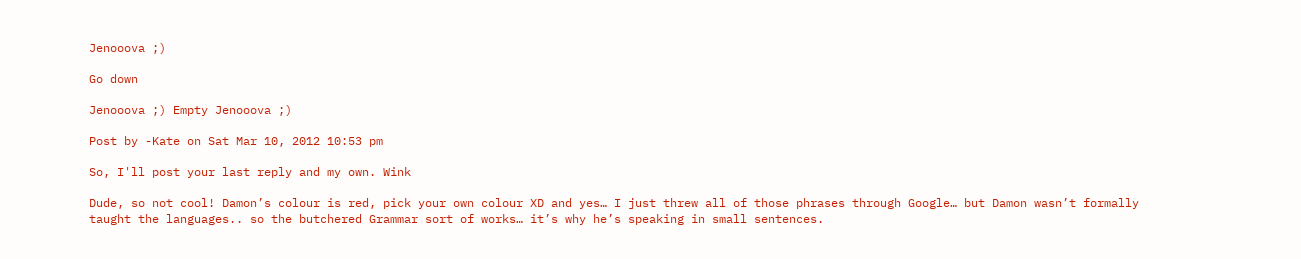Jenooova ;)

Go down

Jenooova ;) Empty Jenooova ;)

Post by -Kate on Sat Mar 10, 2012 10:53 pm

So, I'll post your last reply and my own. Wink

Dude, so not cool! Damon’s colour is red, pick your own colour XD and yes… I just threw all of those phrases through Google… but Damon wasn’t formally taught the languages.. so the butchered Grammar sort of works… it’s why he’s speaking in small sentences.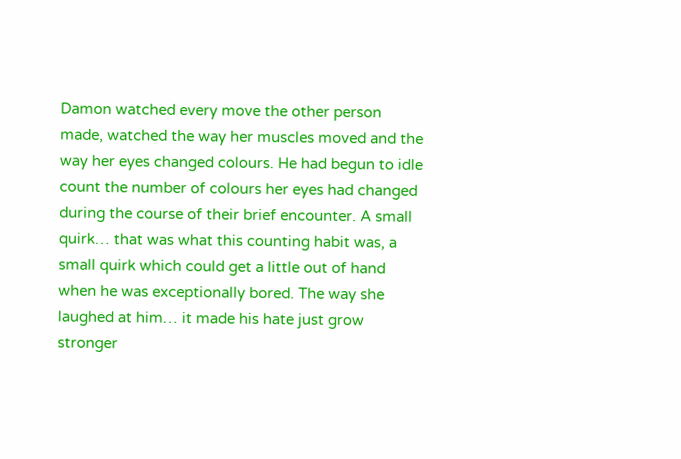Damon watched every move the other person made, watched the way her muscles moved and the way her eyes changed colours. He had begun to idle count the number of colours her eyes had changed during the course of their brief encounter. A small quirk… that was what this counting habit was, a small quirk which could get a little out of hand when he was exceptionally bored. The way she laughed at him… it made his hate just grow stronger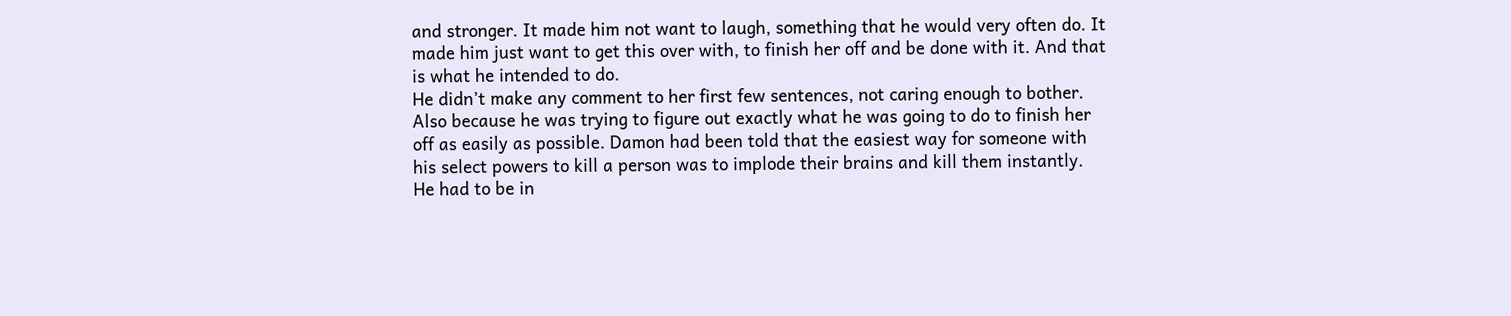and stronger. It made him not want to laugh, something that he would very often do. It made him just want to get this over with, to finish her off and be done with it. And that is what he intended to do.
He didn’t make any comment to her first few sentences, not caring enough to bother. Also because he was trying to figure out exactly what he was going to do to finish her off as easily as possible. Damon had been told that the easiest way for someone with his select powers to kill a person was to implode their brains and kill them instantly. He had to be in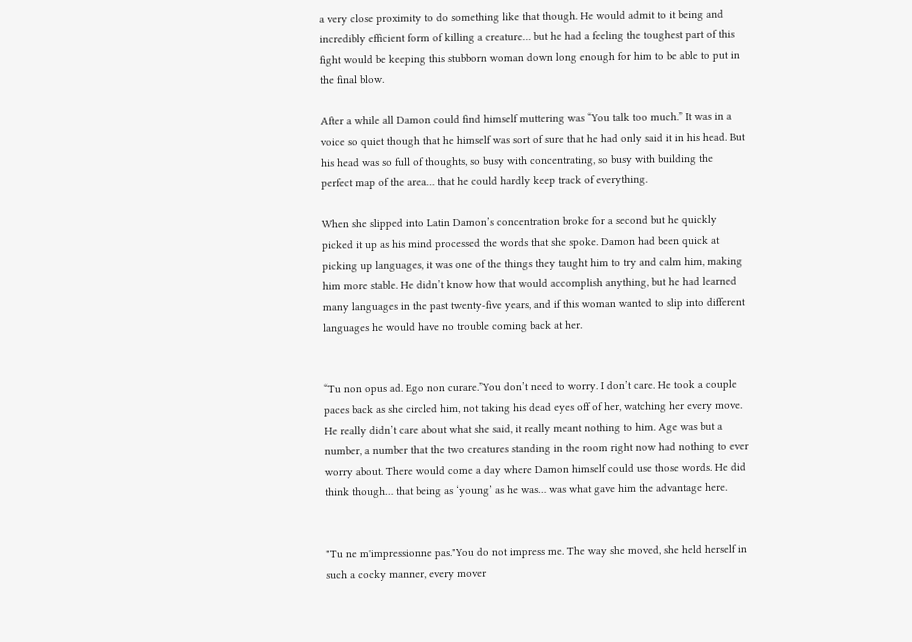a very close proximity to do something like that though. He would admit to it being and incredibly efficient form of killing a creature… but he had a feeling the toughest part of this fight would be keeping this stubborn woman down long enough for him to be able to put in the final blow.

After a while all Damon could find himself muttering was “You talk too much.” It was in a voice so quiet though that he himself was sort of sure that he had only said it in his head. But his head was so full of thoughts, so busy with concentrating, so busy with building the perfect map of the area… that he could hardly keep track of everything.

When she slipped into Latin Damon’s concentration broke for a second but he quickly picked it up as his mind processed the words that she spoke. Damon had been quick at picking up languages, it was one of the things they taught him to try and calm him, making him more stable. He didn’t know how that would accomplish anything, but he had learned many languages in the past twenty-five years, and if this woman wanted to slip into different languages he would have no trouble coming back at her.


“Tu non opus ad. Ego non curare.”You don’t need to worry. I don’t care. He took a couple paces back as she circled him, not taking his dead eyes off of her, watching her every move. He really didn’t care about what she said, it really meant nothing to him. Age was but a number, a number that the two creatures standing in the room right now had nothing to ever worry about. There would come a day where Damon himself could use those words. He did think though… that being as ‘young’ as he was… was what gave him the advantage here.


"Tu ne m'impressionne pas."You do not impress me. The way she moved, she held herself in such a cocky manner, every mover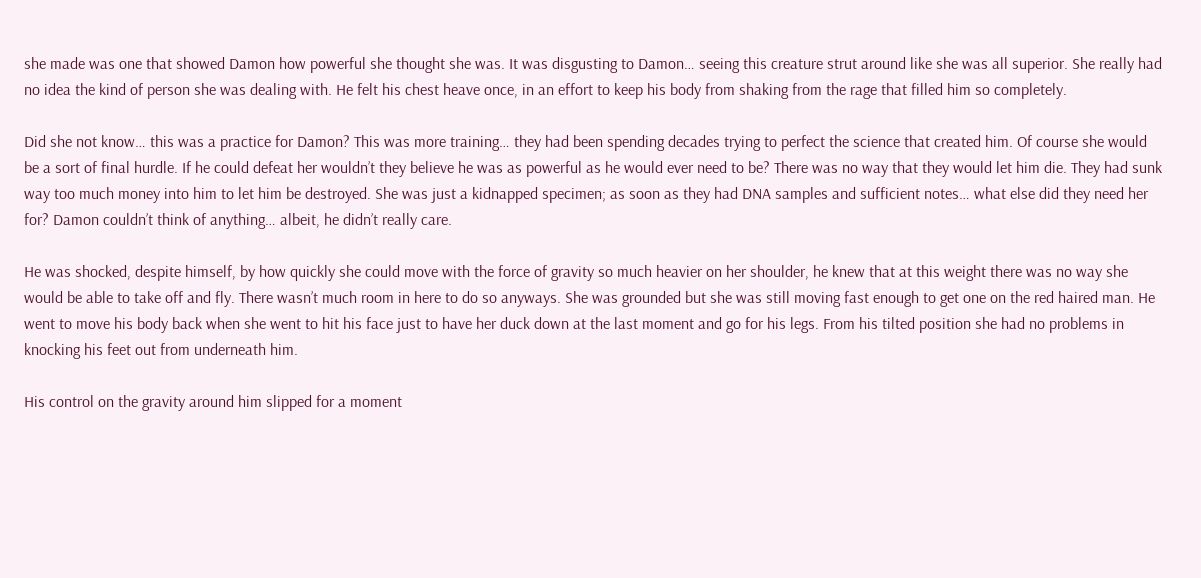she made was one that showed Damon how powerful she thought she was. It was disgusting to Damon… seeing this creature strut around like she was all superior. She really had no idea the kind of person she was dealing with. He felt his chest heave once, in an effort to keep his body from shaking from the rage that filled him so completely.

Did she not know… this was a practice for Damon? This was more training… they had been spending decades trying to perfect the science that created him. Of course she would be a sort of final hurdle. If he could defeat her wouldn’t they believe he was as powerful as he would ever need to be? There was no way that they would let him die. They had sunk way too much money into him to let him be destroyed. She was just a kidnapped specimen; as soon as they had DNA samples and sufficient notes… what else did they need her for? Damon couldn’t think of anything… albeit, he didn’t really care.

He was shocked, despite himself, by how quickly she could move with the force of gravity so much heavier on her shoulder, he knew that at this weight there was no way she would be able to take off and fly. There wasn’t much room in here to do so anyways. She was grounded but she was still moving fast enough to get one on the red haired man. He went to move his body back when she went to hit his face just to have her duck down at the last moment and go for his legs. From his tilted position she had no problems in knocking his feet out from underneath him.

His control on the gravity around him slipped for a moment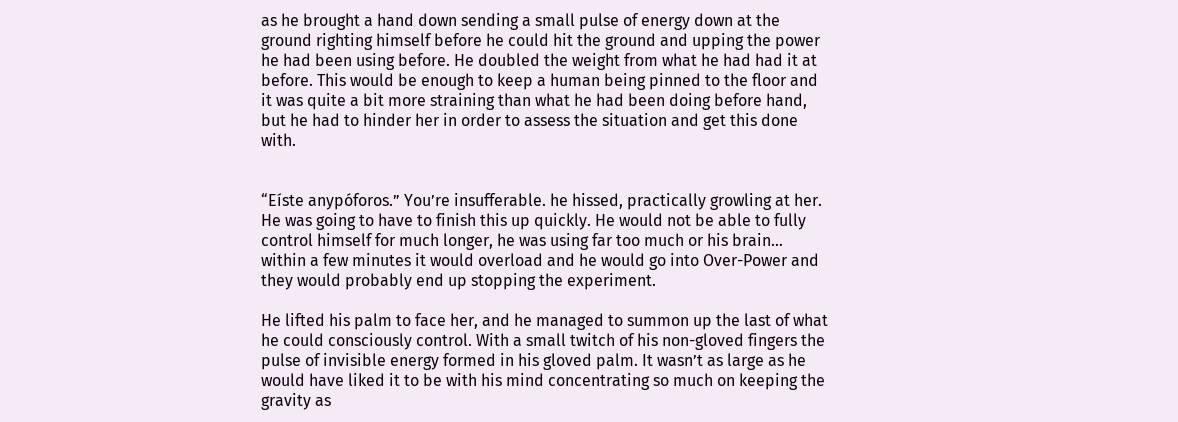as he brought a hand down sending a small pulse of energy down at the ground righting himself before he could hit the ground and upping the power he had been using before. He doubled the weight from what he had had it at before. This would be enough to keep a human being pinned to the floor and it was quite a bit more straining than what he had been doing before hand, but he had to hinder her in order to assess the situation and get this done with.


“Eíste anypóforos.” You’re insufferable. he hissed, practically growling at her. He was going to have to finish this up quickly. He would not be able to fully control himself for much longer, he was using far too much or his brain… within a few minutes it would overload and he would go into Over-Power and they would probably end up stopping the experiment.

He lifted his palm to face her, and he managed to summon up the last of what he could consciously control. With a small twitch of his non-gloved fingers the pulse of invisible energy formed in his gloved palm. It wasn’t as large as he would have liked it to be with his mind concentrating so much on keeping the gravity as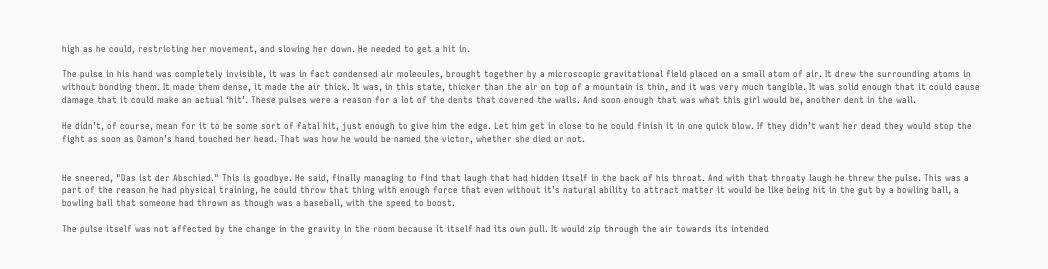high as he could, restricting her movement, and slowing her down. He needed to get a hit in.

The pulse in his hand was completely invisible, it was in fact condensed air molecules, brought together by a microscopic gravitational field placed on a small atom of air. It drew the surrounding atoms in without bonding them. It made them dense, it made the air thick. It was, in this state, thicker than the air on top of a mountain is thin, and it was very much tangible. It was solid enough that it could cause damage that it could make an actual ‘hit’. These pulses were a reason for a lot of the dents that covered the walls. And soon enough that was what this girl would be, another dent in the wall.

He didn’t, of course, mean for it to be some sort of fatal hit, just enough to give him the edge. Let him get in close to he could finish it in one quick blow. If they didn’t want her dead they would stop the fight as soon as Damon’s hand touched her head. That was how he would be named the victor, whether she died or not.


He sneered, "Das ist der Abschied." This is goodbye. He said, finally managing to find that laugh that had hidden itself in the back of his throat. And with that throaty laugh he threw the pulse. This was a part of the reason he had physical training, he could throw that thing with enough force that even without it’s natural ability to attract matter it would be like being hit in the gut by a bowling ball, a bowling ball that someone had thrown as though was a baseball, with the speed to boost.

The pulse itself was not affected by the change in the gravity in the room because it itself had its own pull. It would zip through the air towards its intended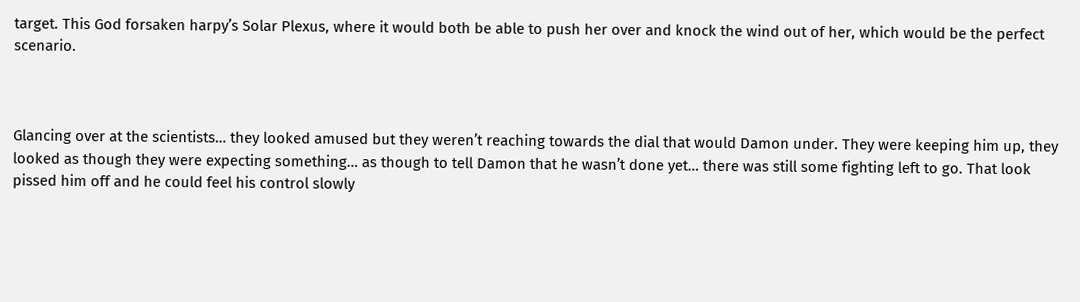target. This God forsaken harpy’s Solar Plexus, where it would both be able to push her over and knock the wind out of her, which would be the perfect scenario.



Glancing over at the scientists… they looked amused but they weren’t reaching towards the dial that would Damon under. They were keeping him up, they looked as though they were expecting something… as though to tell Damon that he wasn’t done yet… there was still some fighting left to go. That look pissed him off and he could feel his control slowly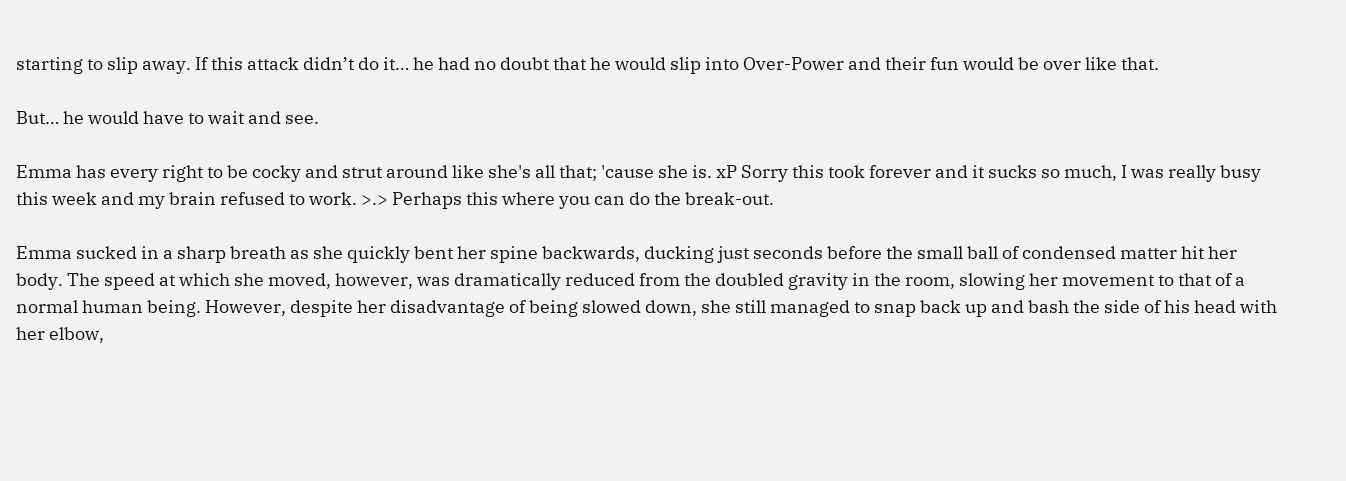starting to slip away. If this attack didn’t do it… he had no doubt that he would slip into Over-Power and their fun would be over like that.

But… he would have to wait and see.

Emma has every right to be cocky and strut around like she's all that; 'cause she is. xP Sorry this took forever and it sucks so much, I was really busy this week and my brain refused to work. >.> Perhaps this where you can do the break-out.

Emma sucked in a sharp breath as she quickly bent her spine backwards, ducking just seconds before the small ball of condensed matter hit her body. The speed at which she moved, however, was dramatically reduced from the doubled gravity in the room, slowing her movement to that of a normal human being. However, despite her disadvantage of being slowed down, she still managed to snap back up and bash the side of his head with her elbow,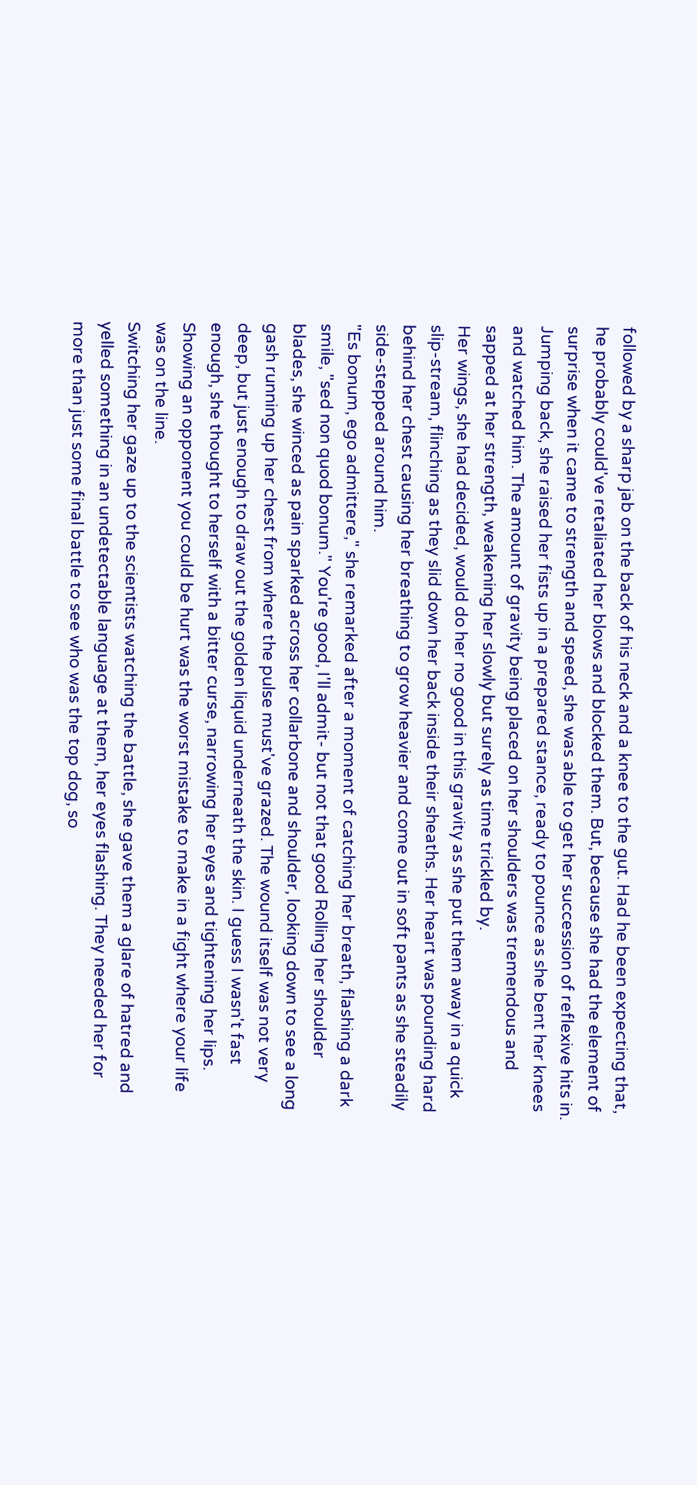followed by a sharp jab on the back of his neck and a knee to the gut. Had he been expecting that, he probably could've retaliated her blows and blocked them. But, because she had the element of surprise when it came to strength and speed, she was able to get her succession of reflexive hits in. Jumping back, she raised her fists up in a prepared stance, ready to pounce as she bent her knees and watched him. The amount of gravity being placed on her shoulders was tremendous and sapped at her strength, weakening her slowly but surely as time trickled by.
Her wings, she had decided, would do her no good in this gravity as she put them away in a quick slip-stream, flinching as they slid down her back inside their sheaths. Her heart was pounding hard behind her chest causing her breathing to grow heavier and come out in soft pants as she steadily side-stepped around him.
"Es bonum, ego admittere," she remarked after a moment of catching her breath, flashing a dark smile, "sed non quod bonum." You're good, I'll admit- but not that good Rolling her shoulder blades, she winced as pain sparked across her collarbone and shoulder, looking down to see a long gash running up her chest from where the pulse must've grazed. The wound itself was not very deep, but just enough to draw out the golden liquid underneath the skin. I guess I wasn't fast enough, she thought to herself with a bitter curse, narrowing her eyes and tightening her lips. Showing an opponent you could be hurt was the worst mistake to make in a fight where your life was on the line.
Switching her gaze up to the scientists watching the battle, she gave them a glare of hatred and yelled something in an undetectable language at them, her eyes flashing. They needed her for more than just some final battle to see who was the top dog, so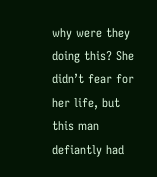why were they doing this? She didn’t fear for her life, but this man defiantly had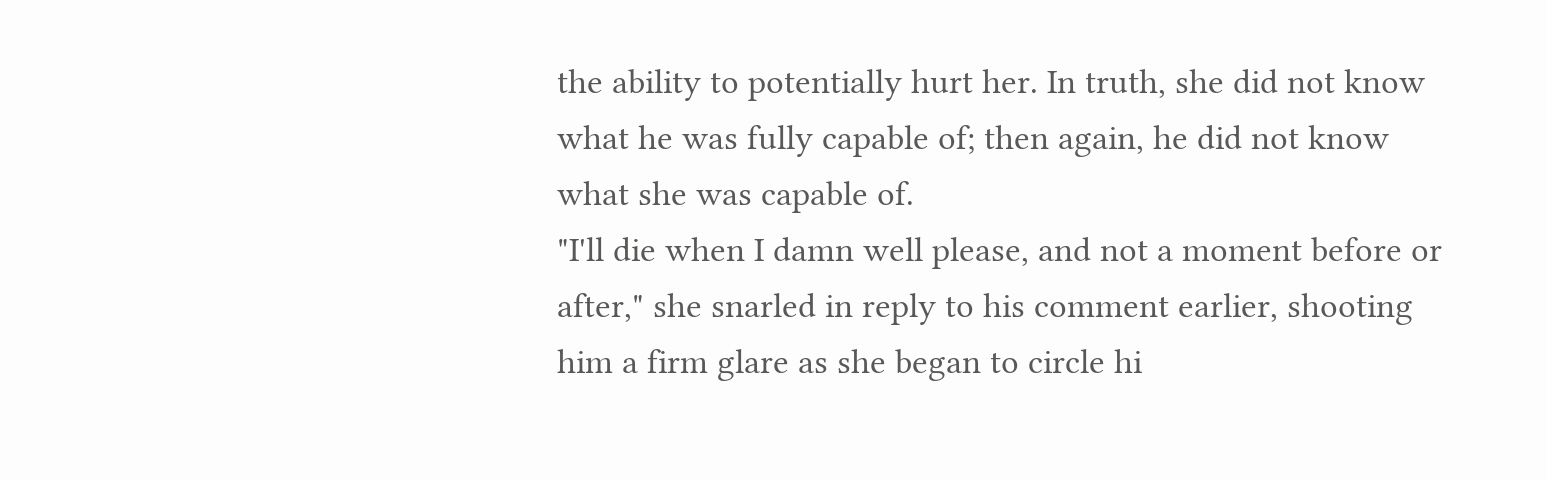the ability to potentially hurt her. In truth, she did not know what he was fully capable of; then again, he did not know what she was capable of.
"I'll die when I damn well please, and not a moment before or after," she snarled in reply to his comment earlier, shooting him a firm glare as she began to circle hi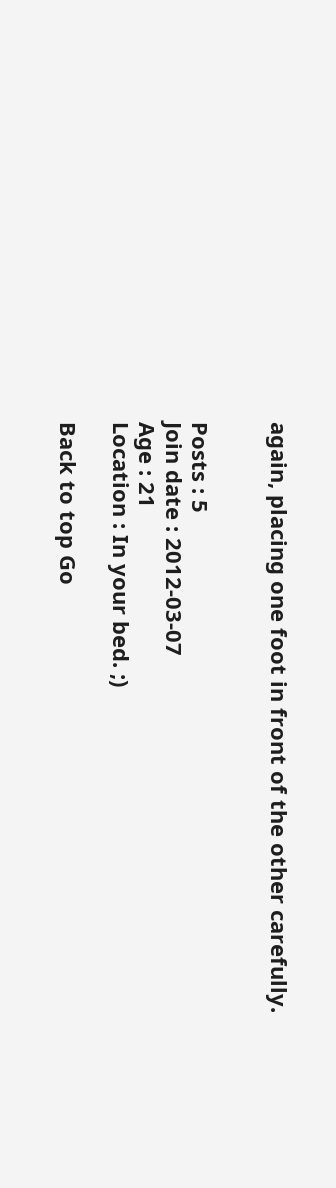again, placing one foot in front of the other carefully.


Posts : 5
Join date : 2012-03-07
Age : 21
Location : In your bed. ;)

Back to top Go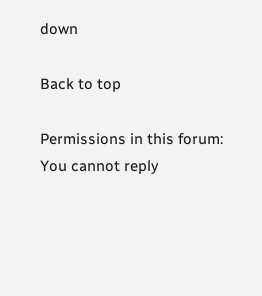down

Back to top

Permissions in this forum:
You cannot reply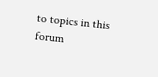to topics in this forum